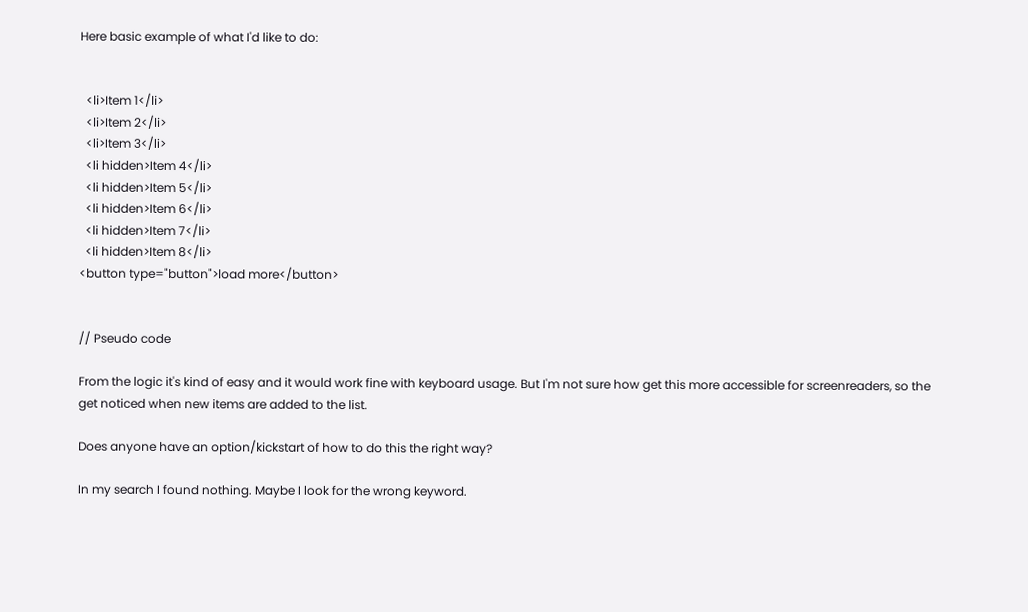Here basic example of what I'd like to do:


  <li>Item 1</li>
  <li>Item 2</li>
  <li>Item 3</li>
  <li hidden>Item 4</li>
  <li hidden>Item 5</li>
  <li hidden>Item 6</li>
  <li hidden>Item 7</li>
  <li hidden>Item 8</li>
<button type="button">load more</button>


// Pseudo code

From the logic it's kind of easy and it would work fine with keyboard usage. But I'm not sure how get this more accessible for screenreaders, so the get noticed when new items are added to the list.

Does anyone have an option/kickstart of how to do this the right way?

In my search I found nothing. Maybe I look for the wrong keyword.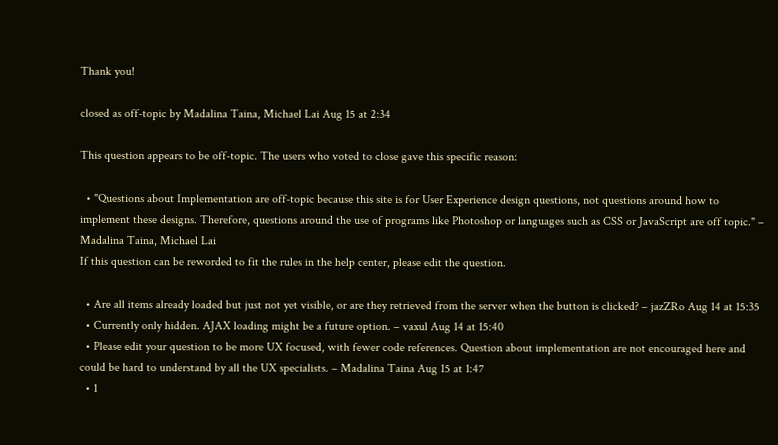Thank you!

closed as off-topic by Madalina Taina, Michael Lai Aug 15 at 2:34

This question appears to be off-topic. The users who voted to close gave this specific reason:

  • "Questions about Implementation are off-topic because this site is for User Experience design questions, not questions around how to implement these designs. Therefore, questions around the use of programs like Photoshop or languages such as CSS or JavaScript are off topic." – Madalina Taina, Michael Lai
If this question can be reworded to fit the rules in the help center, please edit the question.

  • Are all items already loaded but just not yet visible, or are they retrieved from the server when the button is clicked? – jazZRo Aug 14 at 15:35
  • Currently only hidden. AJAX loading might be a future option. – vaxul Aug 14 at 15:40
  • Please edit your question to be more UX focused, with fewer code references. Question about implementation are not encouraged here and could be hard to understand by all the UX specialists. – Madalina Taina Aug 15 at 1:47
  • 1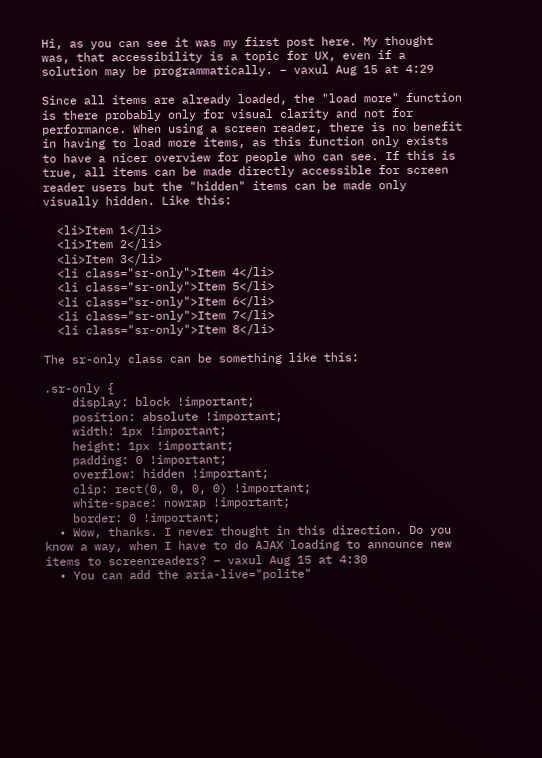Hi, as you can see it was my first post here. My thought was, that accessibility is a topic for UX, even if a solution may be programmatically. – vaxul Aug 15 at 4:29

Since all items are already loaded, the "load more" function is there probably only for visual clarity and not for performance. When using a screen reader, there is no benefit in having to load more items, as this function only exists to have a nicer overview for people who can see. If this is true, all items can be made directly accessible for screen reader users but the "hidden" items can be made only visually hidden. Like this:

  <li>Item 1</li>
  <li>Item 2</li>
  <li>Item 3</li>
  <li class="sr-only">Item 4</li>
  <li class="sr-only">Item 5</li>
  <li class="sr-only">Item 6</li>
  <li class="sr-only">Item 7</li>
  <li class="sr-only">Item 8</li>

The sr-only class can be something like this:

.sr-only {
    display: block !important;
    position: absolute !important;
    width: 1px !important;
    height: 1px !important;
    padding: 0 !important;
    overflow: hidden !important;
    clip: rect(0, 0, 0, 0) !important;
    white-space: nowrap !important;
    border: 0 !important;
  • Wow, thanks. I never thought in this direction. Do you know a way, when I have to do AJAX loading to announce new items to screenreaders? – vaxul Aug 15 at 4:30
  • You can add the aria-live="polite"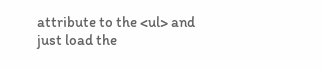attribute to the <ul> and just load the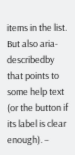items in the list. But also aria-describedby that points to some help text (or the button if its label is clear enough). –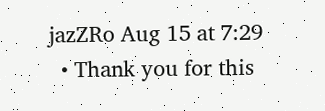jazZRo Aug 15 at 7:29
  • Thank you for this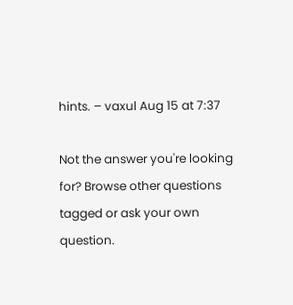hints. – vaxul Aug 15 at 7:37

Not the answer you're looking for? Browse other questions tagged or ask your own question.